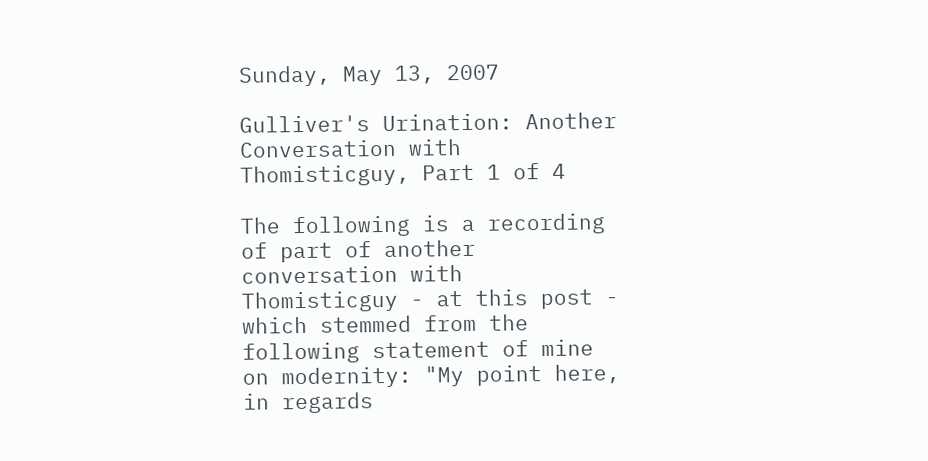Sunday, May 13, 2007

Gulliver's Urination: Another Conversation with Thomisticguy, Part 1 of 4

The following is a recording of part of another conversation with Thomisticguy - at this post - which stemmed from the following statement of mine on modernity: "My point here, in regards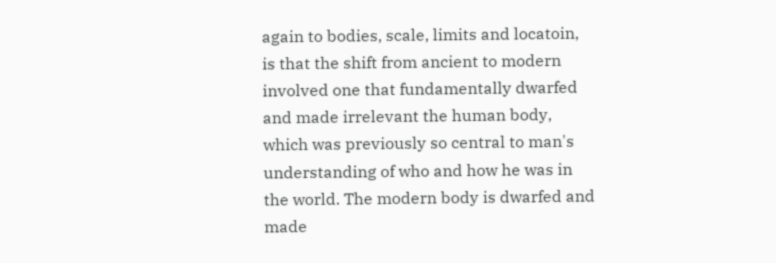again to bodies, scale, limits and locatoin, is that the shift from ancient to modern involved one that fundamentally dwarfed and made irrelevant the human body, which was previously so central to man's understanding of who and how he was in the world. The modern body is dwarfed and made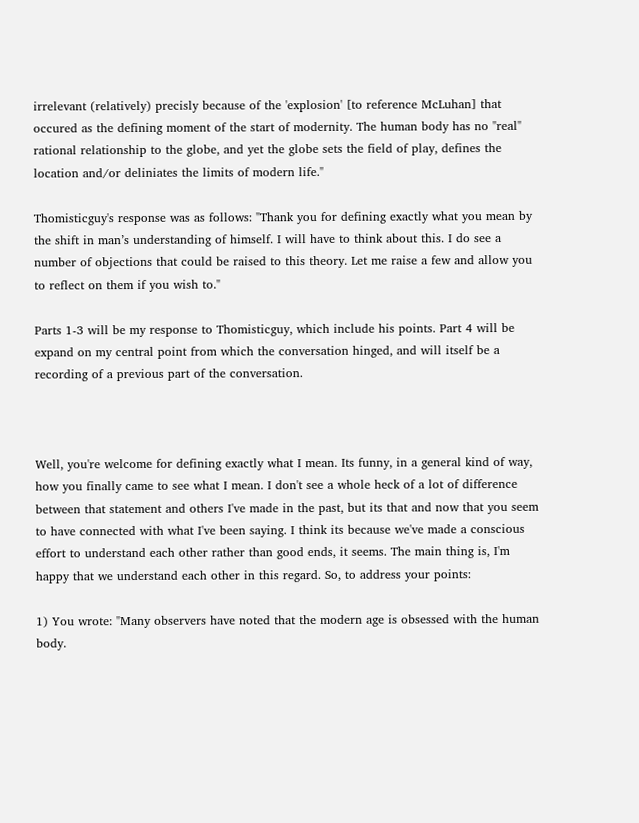irrelevant (relatively) precisly because of the 'explosion' [to reference McLuhan] that occured as the defining moment of the start of modernity. The human body has no "real" rational relationship to the globe, and yet the globe sets the field of play, defines the location and/or deliniates the limits of modern life."

Thomisticguy's response was as follows: "Thank you for defining exactly what you mean by the shift in man’s understanding of himself. I will have to think about this. I do see a number of objections that could be raised to this theory. Let me raise a few and allow you to reflect on them if you wish to."

Parts 1-3 will be my response to Thomisticguy, which include his points. Part 4 will be expand on my central point from which the conversation hinged, and will itself be a recording of a previous part of the conversation.



Well, you're welcome for defining exactly what I mean. Its funny, in a general kind of way, how you finally came to see what I mean. I don't see a whole heck of a lot of difference between that statement and others I've made in the past, but its that and now that you seem to have connected with what I've been saying. I think its because we've made a conscious effort to understand each other rather than good ends, it seems. The main thing is, I'm happy that we understand each other in this regard. So, to address your points:

1) You wrote: "Many observers have noted that the modern age is obsessed with the human body.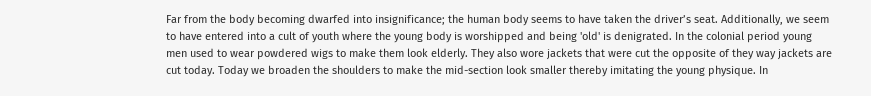Far from the body becoming dwarfed into insignificance; the human body seems to have taken the driver’s seat. Additionally, we seem to have entered into a cult of youth where the young body is worshipped and being 'old' is denigrated. In the colonial period young men used to wear powdered wigs to make them look elderly. They also wore jackets that were cut the opposite of they way jackets are cut today. Today we broaden the shoulders to make the mid-section look smaller thereby imitating the young physique. In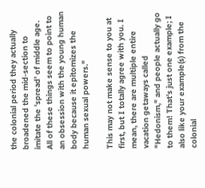the colonial period they actually broadened the mid-section to imitate the 'spread' of middle age. All of these things seem to point to an obsession with the young human body because it epitomizes the human sexual powers."

This may not make sense to you at first, but I totally agree with you. I mean, there are multiple entire vacation getaways called "Hedonism," and people actually go to them! That's just one example; I also like your example(s) from the colonial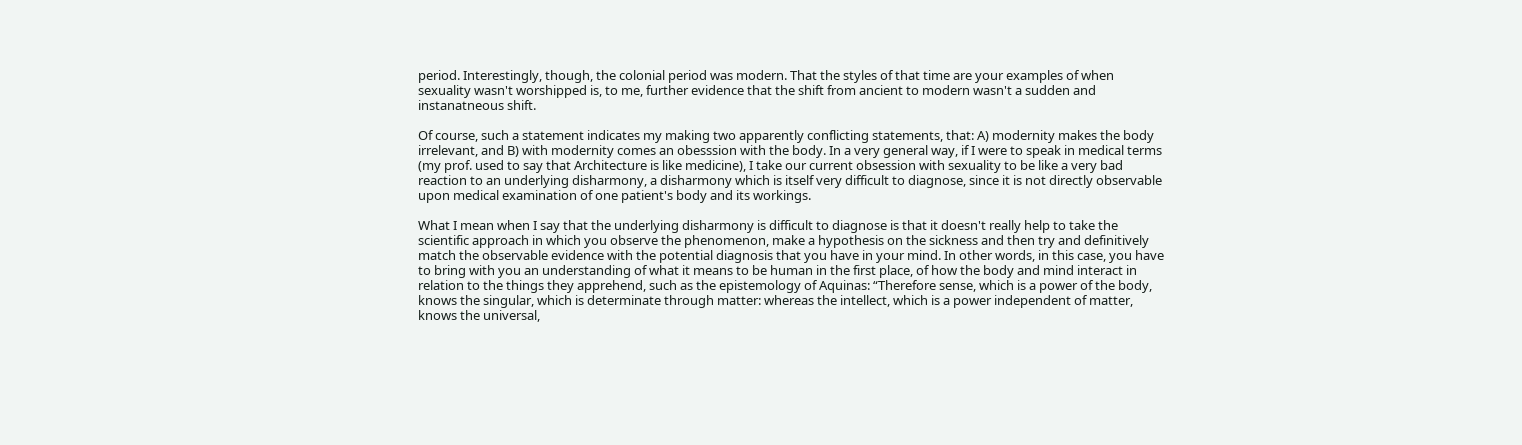period. Interestingly, though, the colonial period was modern. That the styles of that time are your examples of when sexuality wasn't worshipped is, to me, further evidence that the shift from ancient to modern wasn't a sudden and instanatneous shift.

Of course, such a statement indicates my making two apparently conflicting statements, that: A) modernity makes the body irrelevant, and B) with modernity comes an obesssion with the body. In a very general way, if I were to speak in medical terms (my prof. used to say that Architecture is like medicine), I take our current obsession with sexuality to be like a very bad reaction to an underlying disharmony, a disharmony which is itself very difficult to diagnose, since it is not directly observable upon medical examination of one patient's body and its workings.

What I mean when I say that the underlying disharmony is difficult to diagnose is that it doesn't really help to take the scientific approach in which you observe the phenomenon, make a hypothesis on the sickness and then try and definitively match the observable evidence with the potential diagnosis that you have in your mind. In other words, in this case, you have to bring with you an understanding of what it means to be human in the first place, of how the body and mind interact in relation to the things they apprehend, such as the epistemology of Aquinas: “Therefore sense, which is a power of the body, knows the singular, which is determinate through matter: whereas the intellect, which is a power independent of matter, knows the universal,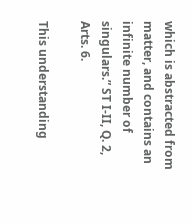which is abstracted from matter, and contains an infinite number of singulars.” ST I-II, Q. 2, Arts. 6.

This understanding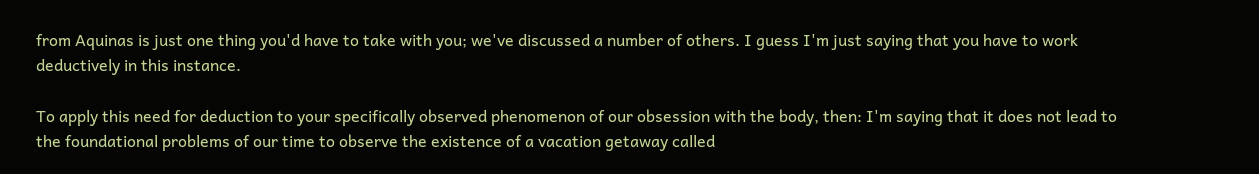from Aquinas is just one thing you'd have to take with you; we've discussed a number of others. I guess I'm just saying that you have to work deductively in this instance.

To apply this need for deduction to your specifically observed phenomenon of our obsession with the body, then: I'm saying that it does not lead to the foundational problems of our time to observe the existence of a vacation getaway called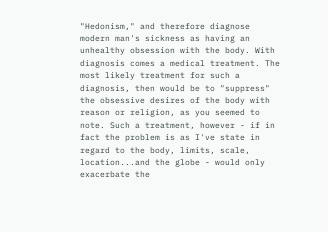"Hedonism," and therefore diagnose modern man's sickness as having an unhealthy obsession with the body. With diagnosis comes a medical treatment. The most likely treatment for such a diagnosis, then would be to "suppress" the obsessive desires of the body with reason or religion, as you seemed to note. Such a treatment, however - if in fact the problem is as I've state in regard to the body, limits, scale, location...and the globe - would only exacerbate the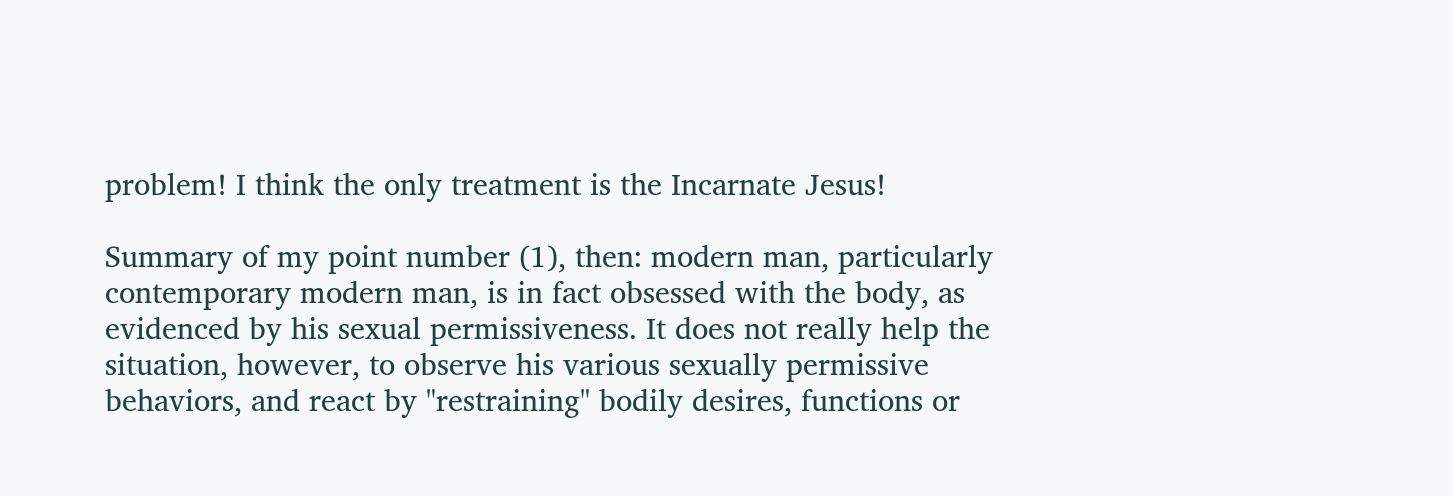problem! I think the only treatment is the Incarnate Jesus!

Summary of my point number (1), then: modern man, particularly contemporary modern man, is in fact obsessed with the body, as evidenced by his sexual permissiveness. It does not really help the situation, however, to observe his various sexually permissive behaviors, and react by "restraining" bodily desires, functions or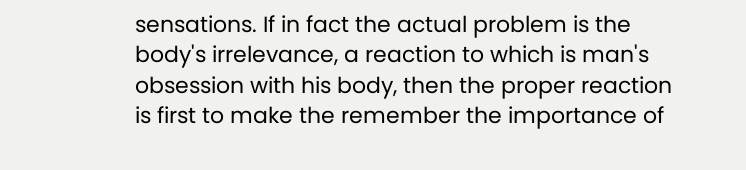sensations. If in fact the actual problem is the body's irrelevance, a reaction to which is man's obsession with his body, then the proper reaction is first to make the remember the importance of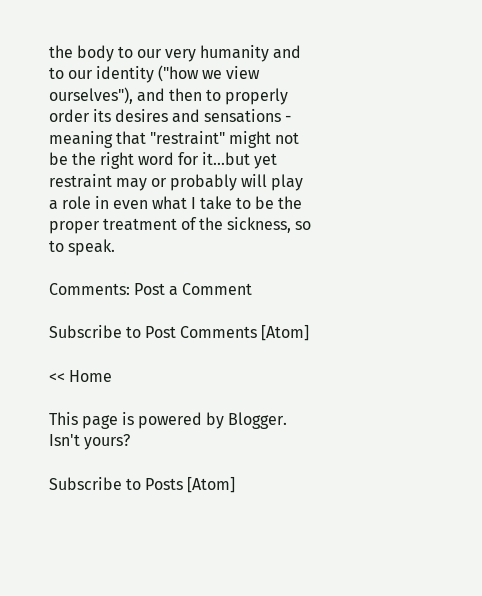the body to our very humanity and to our identity ("how we view ourselves"), and then to properly order its desires and sensations - meaning that "restraint" might not be the right word for it...but yet restraint may or probably will play a role in even what I take to be the proper treatment of the sickness, so to speak.

Comments: Post a Comment

Subscribe to Post Comments [Atom]

<< Home

This page is powered by Blogger. Isn't yours?

Subscribe to Posts [Atom]